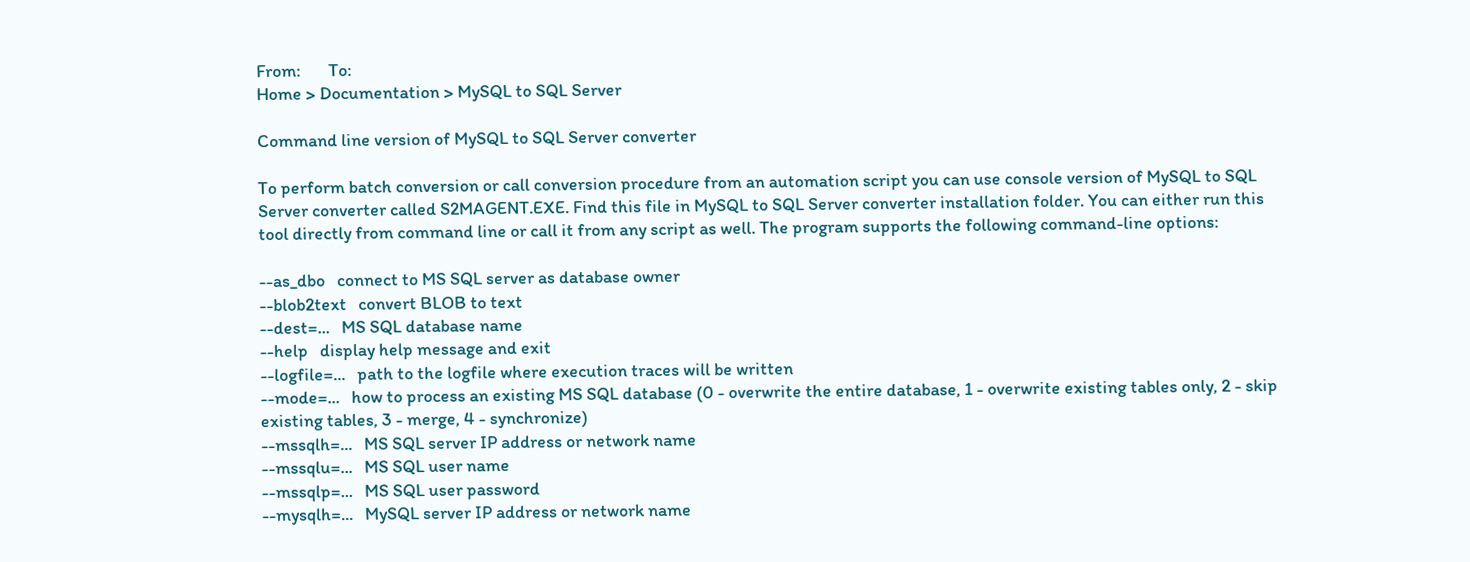From:       To:
Home > Documentation > MySQL to SQL Server

Command line version of MySQL to SQL Server converter

To perform batch conversion or call conversion procedure from an automation script you can use console version of MySQL to SQL Server converter called S2MAGENT.EXE. Find this file in MySQL to SQL Server converter installation folder. You can either run this tool directly from command line or call it from any script as well. The program supports the following command-line options:

--as_dbo   connect to MS SQL server as database owner
--blob2text   convert BLOB to text
--dest=...   MS SQL database name
--help   display help message and exit
--logfile=...   path to the logfile where execution traces will be written
--mode=...   how to process an existing MS SQL database (0 - overwrite the entire database, 1 - overwrite existing tables only, 2 - skip existing tables, 3 - merge, 4 - synchronize)
--mssqlh=...   MS SQL server IP address or network name
--mssqlu=...   MS SQL user name
--mssqlp=...   MS SQL user password
--mysqlh=...   MySQL server IP address or network name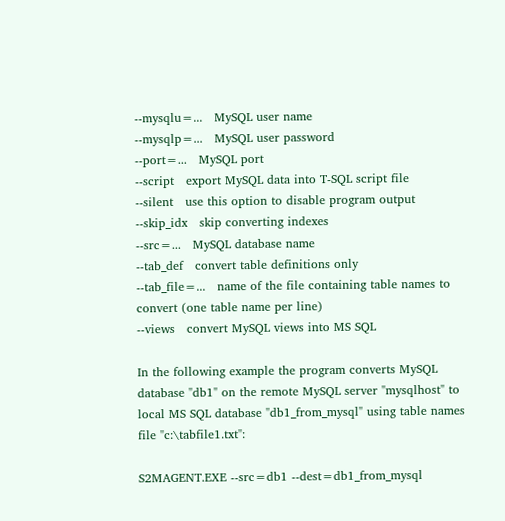--mysqlu=...   MySQL user name
--mysqlp=...   MySQL user password
--port=...   MySQL port
--script   export MySQL data into T-SQL script file
--silent   use this option to disable program output
--skip_idx   skip converting indexes
--src=...   MySQL database name
--tab_def   convert table definitions only
--tab_file=...   name of the file containing table names to convert (one table name per line)
--views   convert MySQL views into MS SQL

In the following example the program converts MySQL database "db1" on the remote MySQL server "mysqlhost" to local MS SQL database "db1_from_mysql" using table names file "c:\tabfile1.txt":

S2MAGENT.EXE --src=db1 --dest=db1_from_mysql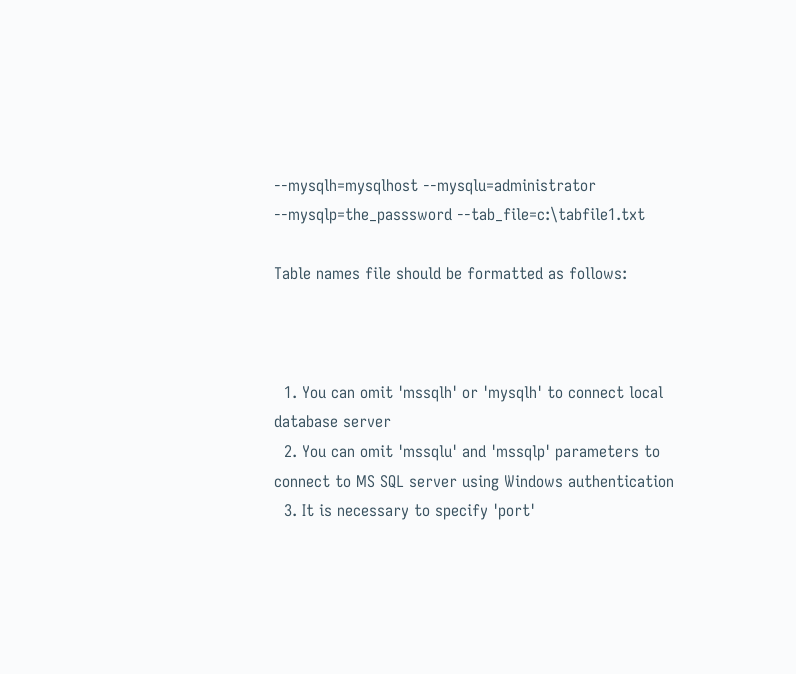--mysqlh=mysqlhost --mysqlu=administrator
--mysqlp=the_passsword --tab_file=c:\tabfile1.txt

Table names file should be formatted as follows:



  1. You can omit 'mssqlh' or 'mysqlh' to connect local database server
  2. You can omit 'mssqlu' and 'mssqlp' parameters to connect to MS SQL server using Windows authentication
  3. It is necessary to specify 'port'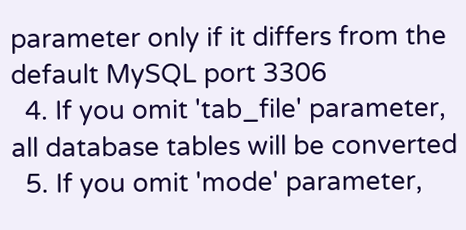parameter only if it differs from the default MySQL port 3306
  4. If you omit 'tab_file' parameter, all database tables will be converted
  5. If you omit 'mode' parameter,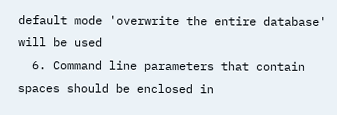default mode 'overwrite the entire database' will be used
  6. Command line parameters that contain spaces should be enclosed in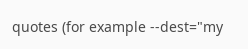quotes (for example --dest="my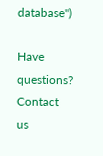database")

Have questions? Contact us